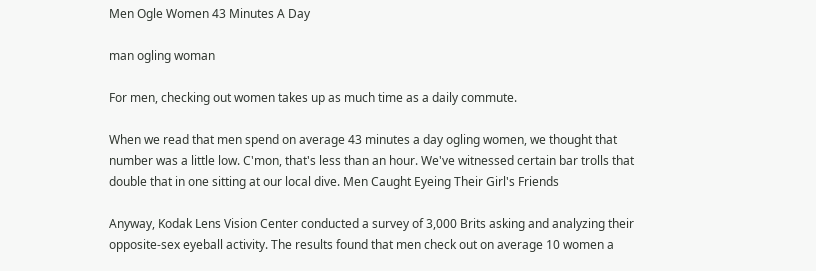Men Ogle Women 43 Minutes A Day

man ogling woman

For men, checking out women takes up as much time as a daily commute.

When we read that men spend on average 43 minutes a day ogling women, we thought that number was a little low. C'mon, that's less than an hour. We've witnessed certain bar trolls that double that in one sitting at our local dive. Men Caught Eyeing Their Girl's Friends

Anyway, Kodak Lens Vision Center conducted a survey of 3,000 Brits asking and analyzing their opposite-sex eyeball activity. The results found that men check out on average 10 women a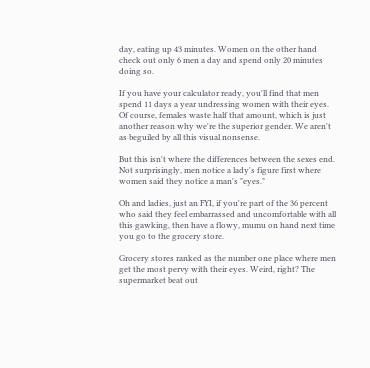day, eating up 43 minutes. Women on the other hand check out only 6 men a day and spend only 20 minutes doing so.

If you have your calculator ready, you'll find that men spend 11 days a year undressing women with their eyes. Of course, females waste half that amount, which is just another reason why we're the superior gender. We aren't as beguiled by all this visual nonsense.

But this isn't where the differences between the sexes end. Not surprisingly, men notice a lady's figure first where women said they notice a man's "eyes."

Oh and ladies, just an FYI, if you're part of the 36 percent who said they feel embarrassed and uncomfortable with all this gawking, then have a flowy, mumu on hand next time you go to the grocery store.

Grocery stores ranked as the number one place where men get the most pervy with their eyes. Weird, right? The supermarket beat out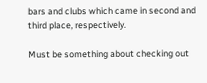bars and clubs which came in second and third place, respectively.

Must be something about checking out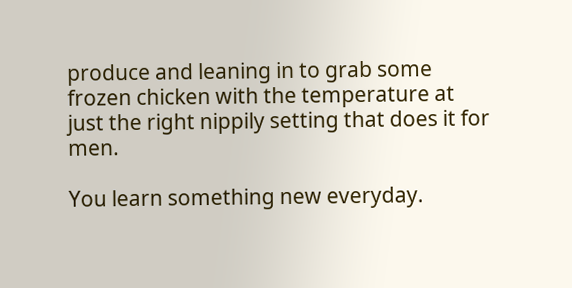produce and leaning in to grab some frozen chicken with the temperature at just the right nippily setting that does it for men.

You learn something new everyday.